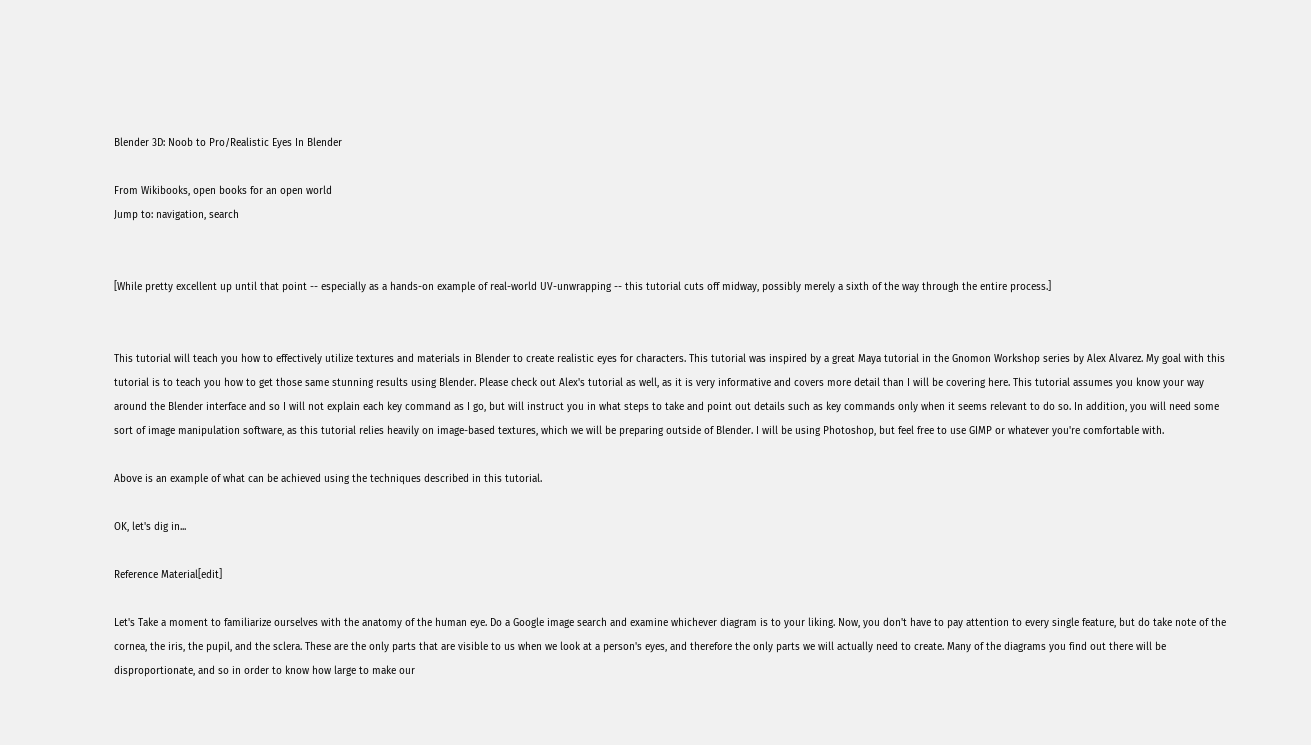Blender 3D: Noob to Pro/Realistic Eyes In Blender

From Wikibooks, open books for an open world
Jump to: navigation, search


[While pretty excellent up until that point -- especially as a hands-on example of real-world UV-unwrapping -- this tutorial cuts off midway, possibly merely a sixth of the way through the entire process.]


This tutorial will teach you how to effectively utilize textures and materials in Blender to create realistic eyes for characters. This tutorial was inspired by a great Maya tutorial in the Gnomon Workshop series by Alex Alvarez. My goal with this tutorial is to teach you how to get those same stunning results using Blender. Please check out Alex's tutorial as well, as it is very informative and covers more detail than I will be covering here. This tutorial assumes you know your way around the Blender interface and so I will not explain each key command as I go, but will instruct you in what steps to take and point out details such as key commands only when it seems relevant to do so. In addition, you will need some sort of image manipulation software, as this tutorial relies heavily on image-based textures, which we will be preparing outside of Blender. I will be using Photoshop, but feel free to use GIMP or whatever you're comfortable with.

Above is an example of what can be achieved using the techniques described in this tutorial.

OK, let's dig in...

Reference Material[edit]

Let's Take a moment to familiarize ourselves with the anatomy of the human eye. Do a Google image search and examine whichever diagram is to your liking. Now, you don't have to pay attention to every single feature, but do take note of the cornea, the iris, the pupil, and the sclera. These are the only parts that are visible to us when we look at a person's eyes, and therefore the only parts we will actually need to create. Many of the diagrams you find out there will be disproportionate, and so in order to know how large to make our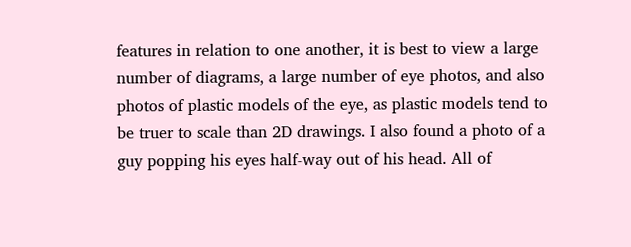features in relation to one another, it is best to view a large number of diagrams, a large number of eye photos, and also photos of plastic models of the eye, as plastic models tend to be truer to scale than 2D drawings. I also found a photo of a guy popping his eyes half-way out of his head. All of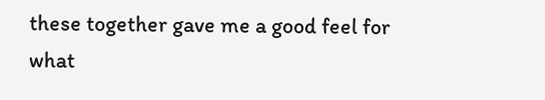these together gave me a good feel for what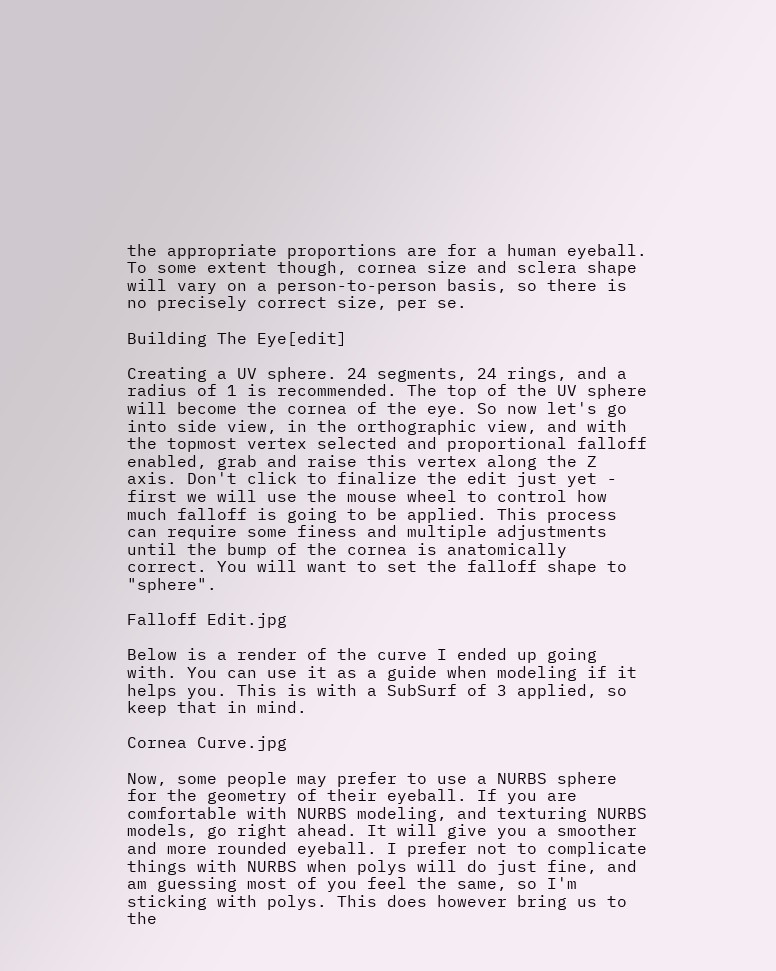the appropriate proportions are for a human eyeball. To some extent though, cornea size and sclera shape will vary on a person-to-person basis, so there is no precisely correct size, per se.

Building The Eye[edit]

Creating a UV sphere. 24 segments, 24 rings, and a radius of 1 is recommended. The top of the UV sphere will become the cornea of the eye. So now let's go into side view, in the orthographic view, and with the topmost vertex selected and proportional falloff enabled, grab and raise this vertex along the Z axis. Don't click to finalize the edit just yet - first we will use the mouse wheel to control how much falloff is going to be applied. This process can require some finess and multiple adjustments until the bump of the cornea is anatomically correct. You will want to set the falloff shape to "sphere".

Falloff Edit.jpg

Below is a render of the curve I ended up going with. You can use it as a guide when modeling if it helps you. This is with a SubSurf of 3 applied, so keep that in mind.

Cornea Curve.jpg

Now, some people may prefer to use a NURBS sphere for the geometry of their eyeball. If you are comfortable with NURBS modeling, and texturing NURBS models, go right ahead. It will give you a smoother and more rounded eyeball. I prefer not to complicate things with NURBS when polys will do just fine, and am guessing most of you feel the same, so I'm sticking with polys. This does however bring us to the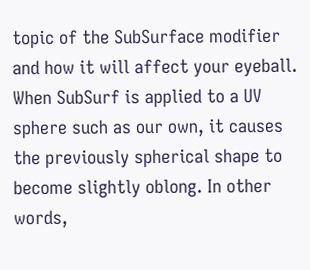topic of the SubSurface modifier and how it will affect your eyeball. When SubSurf is applied to a UV sphere such as our own, it causes the previously spherical shape to become slightly oblong. In other words,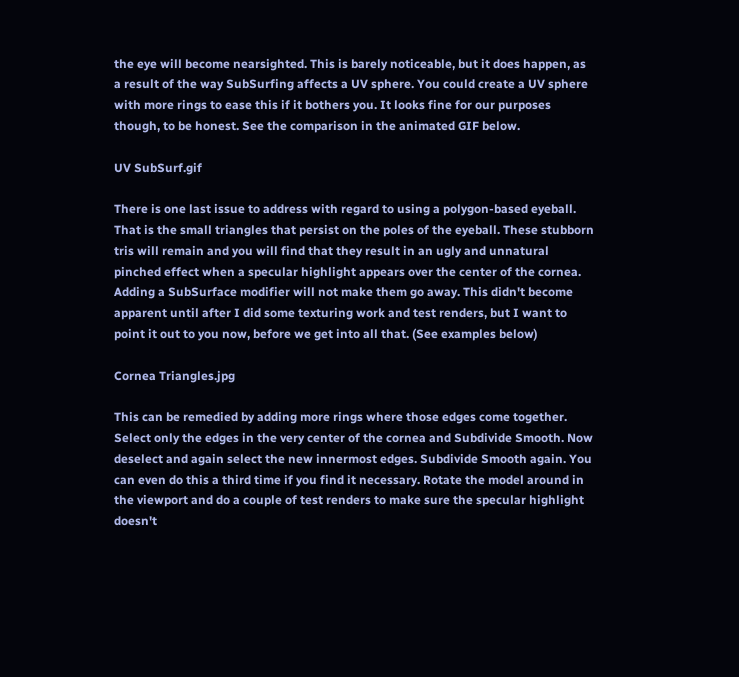the eye will become nearsighted. This is barely noticeable, but it does happen, as a result of the way SubSurfing affects a UV sphere. You could create a UV sphere with more rings to ease this if it bothers you. It looks fine for our purposes though, to be honest. See the comparison in the animated GIF below.

UV SubSurf.gif

There is one last issue to address with regard to using a polygon-based eyeball. That is the small triangles that persist on the poles of the eyeball. These stubborn tris will remain and you will find that they result in an ugly and unnatural pinched effect when a specular highlight appears over the center of the cornea. Adding a SubSurface modifier will not make them go away. This didn't become apparent until after I did some texturing work and test renders, but I want to point it out to you now, before we get into all that. (See examples below)

Cornea Triangles.jpg

This can be remedied by adding more rings where those edges come together. Select only the edges in the very center of the cornea and Subdivide Smooth. Now deselect and again select the new innermost edges. Subdivide Smooth again. You can even do this a third time if you find it necessary. Rotate the model around in the viewport and do a couple of test renders to make sure the specular highlight doesn't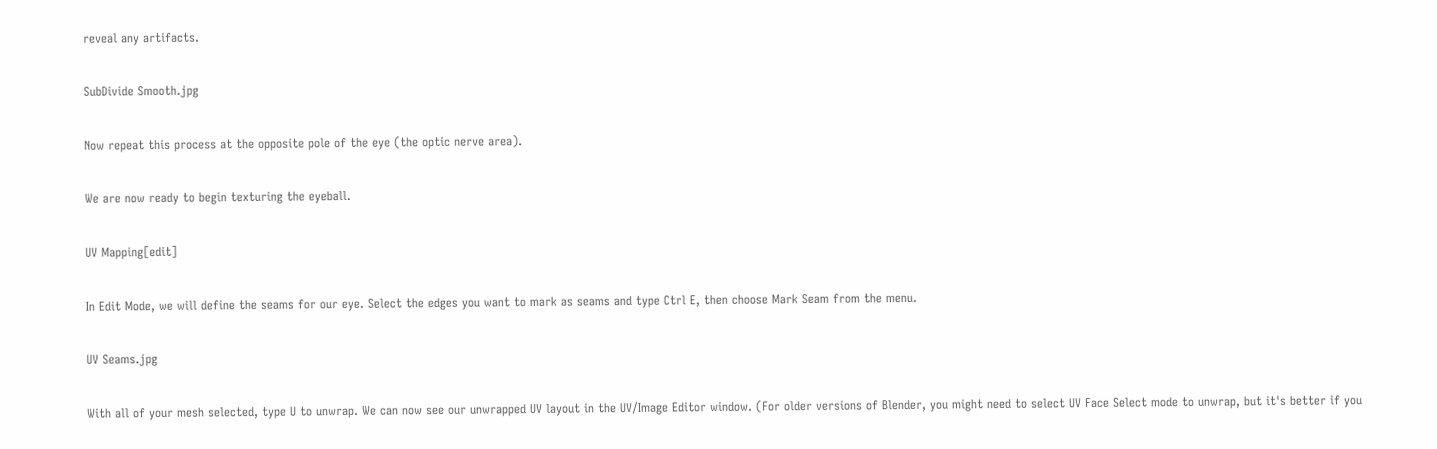reveal any artifacts.

SubDivide Smooth.jpg

Now repeat this process at the opposite pole of the eye (the optic nerve area).

We are now ready to begin texturing the eyeball.

UV Mapping[edit]

In Edit Mode, we will define the seams for our eye. Select the edges you want to mark as seams and type Ctrl E, then choose Mark Seam from the menu.

UV Seams.jpg

With all of your mesh selected, type U to unwrap. We can now see our unwrapped UV layout in the UV/Image Editor window. (For older versions of Blender, you might need to select UV Face Select mode to unwrap, but it's better if you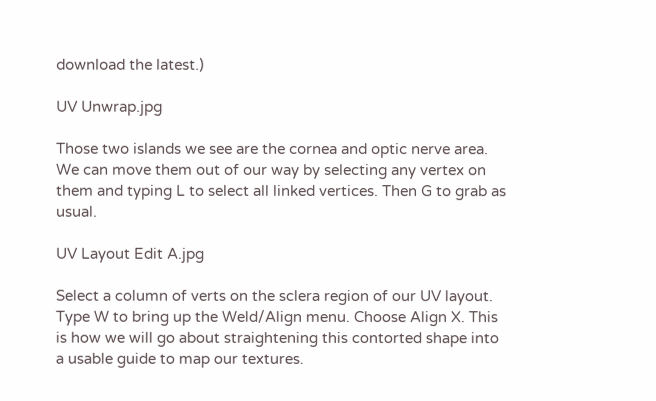download the latest.)

UV Unwrap.jpg

Those two islands we see are the cornea and optic nerve area. We can move them out of our way by selecting any vertex on them and typing L to select all linked vertices. Then G to grab as usual.

UV Layout Edit A.jpg

Select a column of verts on the sclera region of our UV layout. Type W to bring up the Weld/Align menu. Choose Align X. This is how we will go about straightening this contorted shape into a usable guide to map our textures.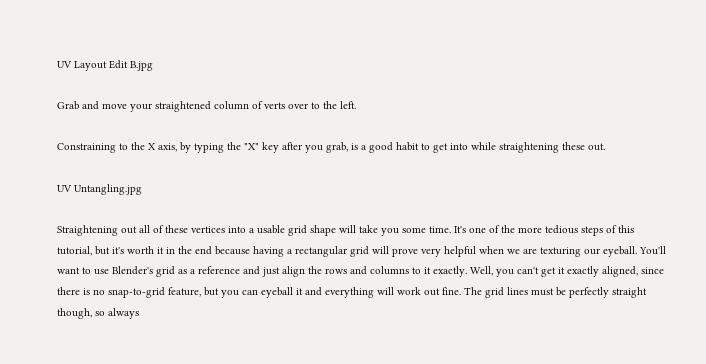UV Layout Edit B.jpg

Grab and move your straightened column of verts over to the left.

Constraining to the X axis, by typing the "X" key after you grab, is a good habit to get into while straightening these out.

UV Untangling.jpg

Straightening out all of these vertices into a usable grid shape will take you some time. It's one of the more tedious steps of this tutorial, but it's worth it in the end because having a rectangular grid will prove very helpful when we are texturing our eyeball. You'll want to use Blender's grid as a reference and just align the rows and columns to it exactly. Well, you can't get it exactly aligned, since there is no snap-to-grid feature, but you can eyeball it and everything will work out fine. The grid lines must be perfectly straight though, so always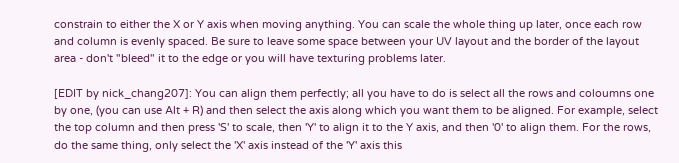constrain to either the X or Y axis when moving anything. You can scale the whole thing up later, once each row and column is evenly spaced. Be sure to leave some space between your UV layout and the border of the layout area - don't "bleed" it to the edge or you will have texturing problems later.

[EDIT by nick_chang207]: You can align them perfectly; all you have to do is select all the rows and coloumns one by one, (you can use Alt + R) and then select the axis along which you want them to be aligned. For example, select the top column and then press 'S' to scale, then 'Y' to align it to the Y axis, and then '0' to align them. For the rows, do the same thing, only select the 'X' axis instead of the 'Y' axis this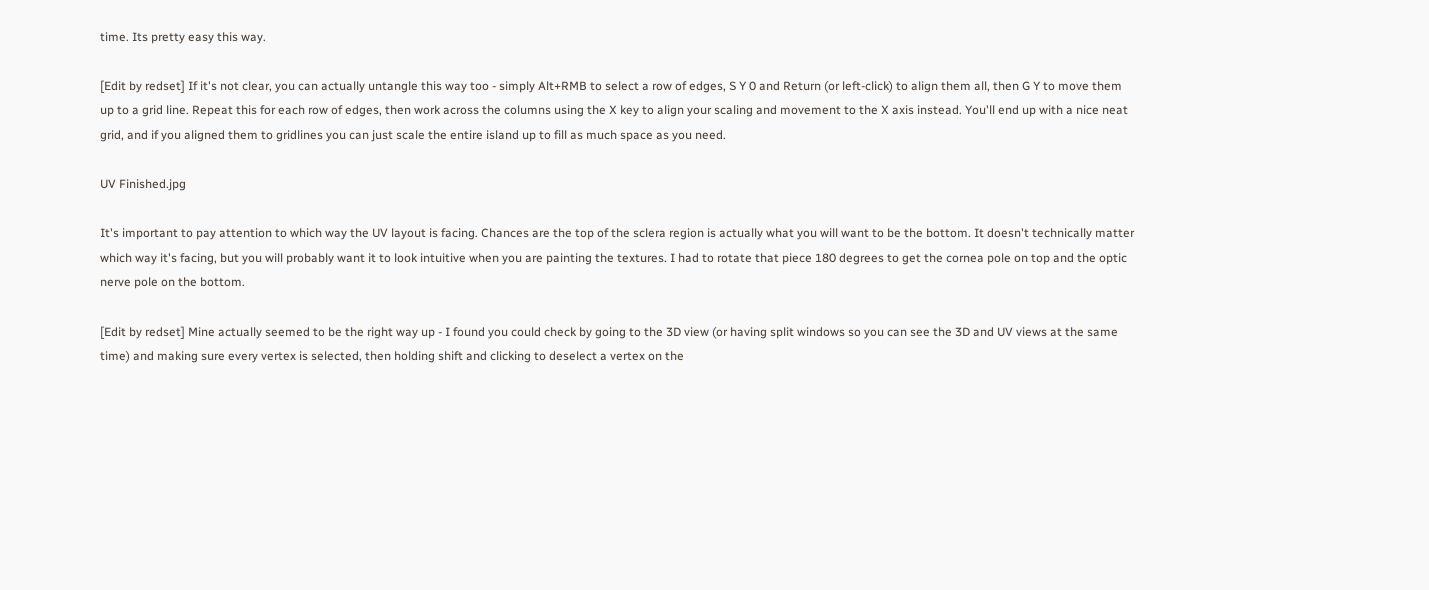time. Its pretty easy this way.

[Edit by redset] If it's not clear, you can actually untangle this way too - simply Alt+RMB to select a row of edges, S Y 0 and Return (or left-click) to align them all, then G Y to move them up to a grid line. Repeat this for each row of edges, then work across the columns using the X key to align your scaling and movement to the X axis instead. You'll end up with a nice neat grid, and if you aligned them to gridlines you can just scale the entire island up to fill as much space as you need.

UV Finished.jpg

It's important to pay attention to which way the UV layout is facing. Chances are the top of the sclera region is actually what you will want to be the bottom. It doesn't technically matter which way it's facing, but you will probably want it to look intuitive when you are painting the textures. I had to rotate that piece 180 degrees to get the cornea pole on top and the optic nerve pole on the bottom.

[Edit by redset] Mine actually seemed to be the right way up - I found you could check by going to the 3D view (or having split windows so you can see the 3D and UV views at the same time) and making sure every vertex is selected, then holding shift and clicking to deselect a vertex on the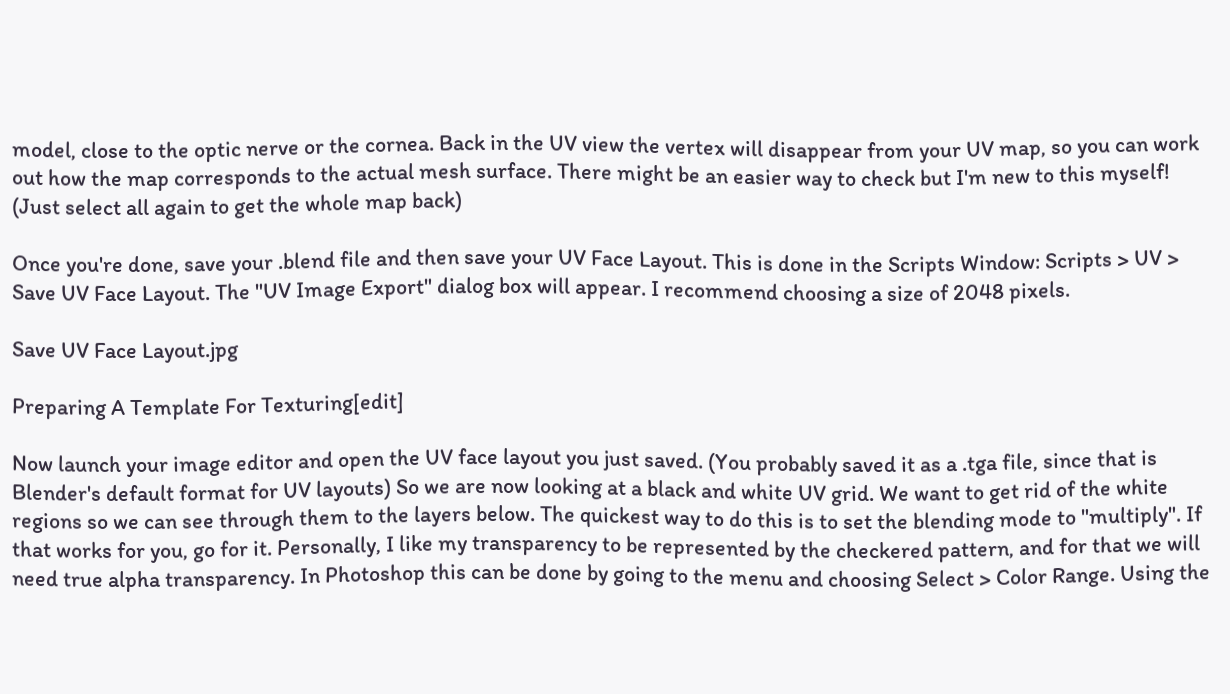model, close to the optic nerve or the cornea. Back in the UV view the vertex will disappear from your UV map, so you can work out how the map corresponds to the actual mesh surface. There might be an easier way to check but I'm new to this myself! (Just select all again to get the whole map back)

Once you're done, save your .blend file and then save your UV Face Layout. This is done in the Scripts Window: Scripts > UV > Save UV Face Layout. The "UV Image Export" dialog box will appear. I recommend choosing a size of 2048 pixels.

Save UV Face Layout.jpg

Preparing A Template For Texturing[edit]

Now launch your image editor and open the UV face layout you just saved. (You probably saved it as a .tga file, since that is Blender's default format for UV layouts) So we are now looking at a black and white UV grid. We want to get rid of the white regions so we can see through them to the layers below. The quickest way to do this is to set the blending mode to "multiply". If that works for you, go for it. Personally, I like my transparency to be represented by the checkered pattern, and for that we will need true alpha transparency. In Photoshop this can be done by going to the menu and choosing Select > Color Range. Using the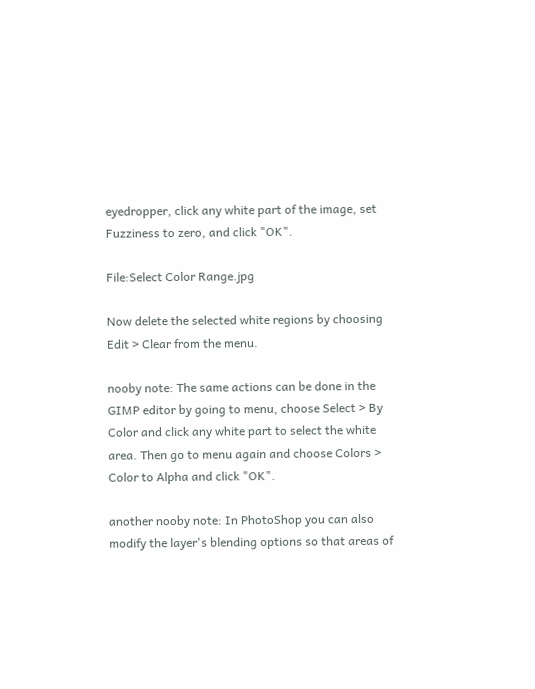eyedropper, click any white part of the image, set Fuzziness to zero, and click "OK".

File:Select Color Range.jpg

Now delete the selected white regions by choosing Edit > Clear from the menu.

nooby note: The same actions can be done in the GIMP editor by going to menu, choose Select > By Color and click any white part to select the white area. Then go to menu again and choose Colors > Color to Alpha and click "OK".

another nooby note: In PhotoShop you can also modify the layer's blending options so that areas of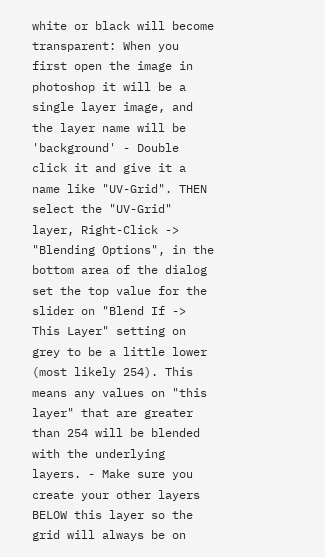white or black will become transparent: When you first open the image in photoshop it will be a single layer image, and the layer name will be 'background' - Double click it and give it a name like "UV-Grid". THEN select the "UV-Grid" layer, Right-Click -> "Blending Options", in the bottom area of the dialog set the top value for the slider on "Blend If -> This Layer" setting on grey to be a little lower (most likely 254). This means any values on "this layer" that are greater than 254 will be blended with the underlying layers. - Make sure you create your other layers BELOW this layer so the grid will always be on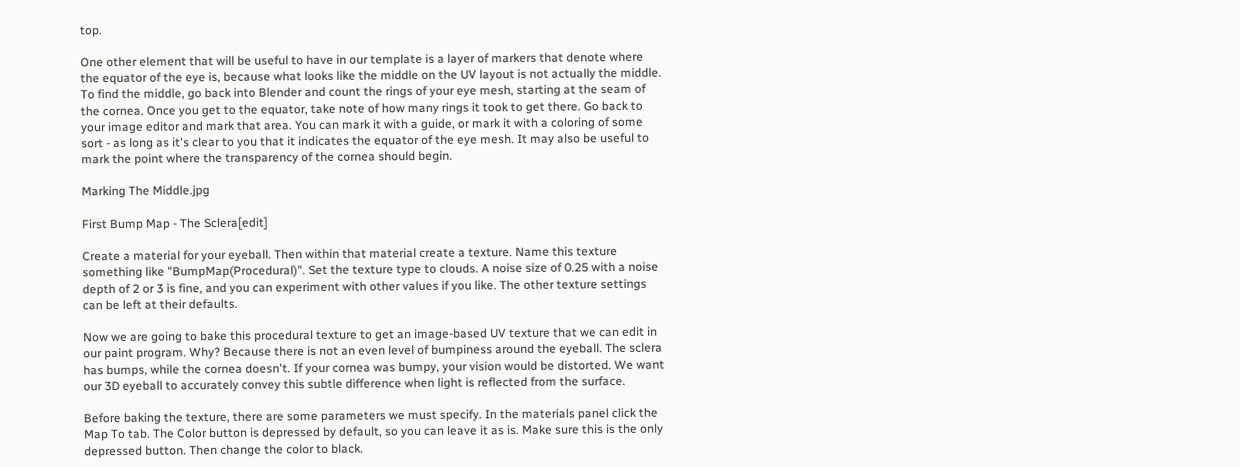top.

One other element that will be useful to have in our template is a layer of markers that denote where the equator of the eye is, because what looks like the middle on the UV layout is not actually the middle. To find the middle, go back into Blender and count the rings of your eye mesh, starting at the seam of the cornea. Once you get to the equator, take note of how many rings it took to get there. Go back to your image editor and mark that area. You can mark it with a guide, or mark it with a coloring of some sort - as long as it's clear to you that it indicates the equator of the eye mesh. It may also be useful to mark the point where the transparency of the cornea should begin.

Marking The Middle.jpg

First Bump Map - The Sclera[edit]

Create a material for your eyeball. Then within that material create a texture. Name this texture something like "BumpMap(Procedural)". Set the texture type to clouds. A noise size of 0.25 with a noise depth of 2 or 3 is fine, and you can experiment with other values if you like. The other texture settings can be left at their defaults.

Now we are going to bake this procedural texture to get an image-based UV texture that we can edit in our paint program. Why? Because there is not an even level of bumpiness around the eyeball. The sclera has bumps, while the cornea doesn't. If your cornea was bumpy, your vision would be distorted. We want our 3D eyeball to accurately convey this subtle difference when light is reflected from the surface.

Before baking the texture, there are some parameters we must specify. In the materials panel click the Map To tab. The Color button is depressed by default, so you can leave it as is. Make sure this is the only depressed button. Then change the color to black.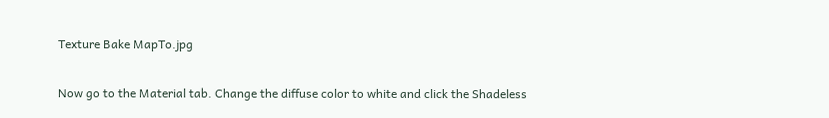Texture Bake MapTo.jpg

Now go to the Material tab. Change the diffuse color to white and click the Shadeless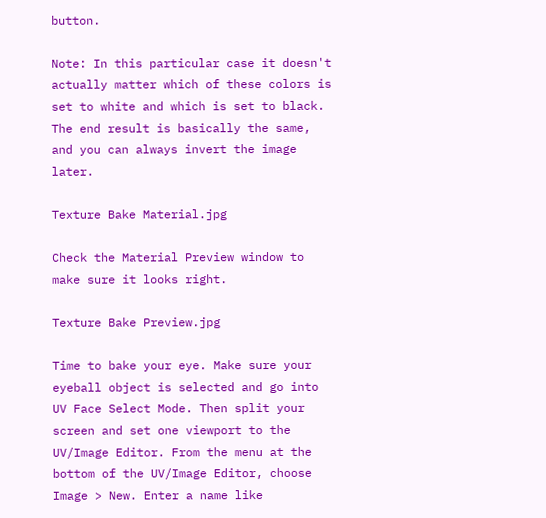button.

Note: In this particular case it doesn't actually matter which of these colors is set to white and which is set to black. The end result is basically the same, and you can always invert the image later.

Texture Bake Material.jpg

Check the Material Preview window to make sure it looks right.

Texture Bake Preview.jpg

Time to bake your eye. Make sure your eyeball object is selected and go into UV Face Select Mode. Then split your screen and set one viewport to the UV/Image Editor. From the menu at the bottom of the UV/Image Editor, choose Image > New. Enter a name like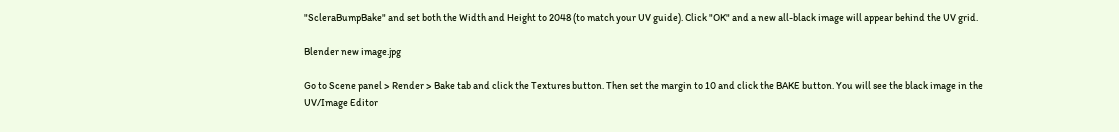"ScleraBumpBake" and set both the Width and Height to 2048 (to match your UV guide). Click "OK" and a new all-black image will appear behind the UV grid.

Blender new image.jpg

Go to Scene panel > Render > Bake tab and click the Textures button. Then set the margin to 10 and click the BAKE button. You will see the black image in the UV/Image Editor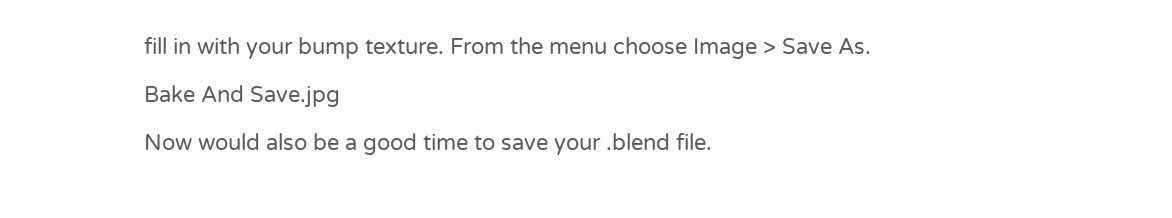fill in with your bump texture. From the menu choose Image > Save As.

Bake And Save.jpg

Now would also be a good time to save your .blend file.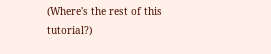(Where's the rest of this tutorial?)